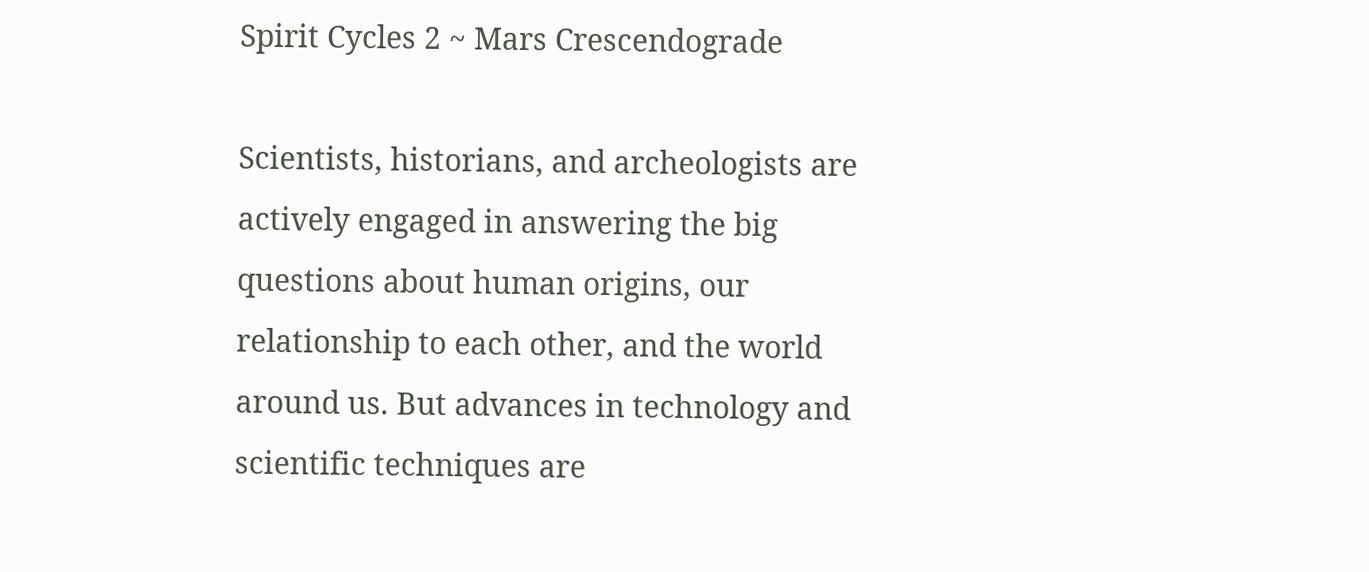Spirit Cycles 2 ~ Mars Crescendograde

Scientists, historians, and archeologists are actively engaged in answering the big questions about human origins, our relationship to each other, and the world around us. But advances in technology and scientific techniques are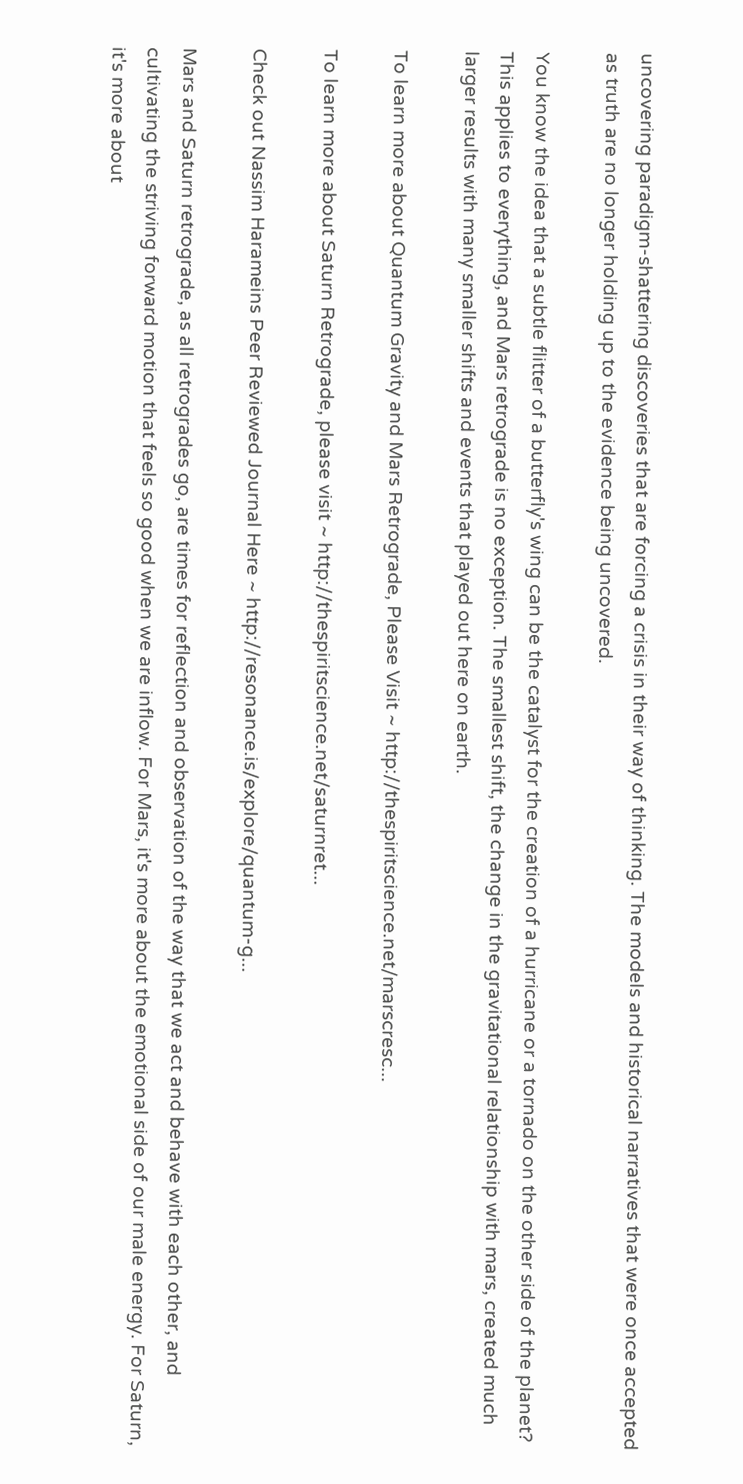uncovering paradigm-shattering discoveries that are forcing a crisis in their way of thinking. The models and historical narratives that were once accepted as truth are no longer holding up to the evidence being uncovered.

You know the idea that a subtle flitter of a butterfly's wing can be the catalyst for the creation of a hurricane or a tornado on the other side of the planet? This applies to everything, and Mars retrograde is no exception. The smallest shift, the change in the gravitational relationship with mars, created much larger results with many smaller shifts and events that played out here on earth.

To learn more about Quantum Gravity and Mars Retrograde, Please Visit ~ http://thespiritscience.net/marscresc...

To learn more about Saturn Retrograde, please visit ~ http://thespiritscience.net/saturnret...

Check out Nassim Harameins Peer Reviewed Journal Here ~ http://resonance.is/explore/quantum-g...

Mars and Saturn retrograde, as all retrogrades go, are times for reflection and observation of the way that we act and behave with each other, and cultivating the striving forward motion that feels so good when we are inflow. For Mars, it's more about the emotional side of our male energy. For Saturn, it's more about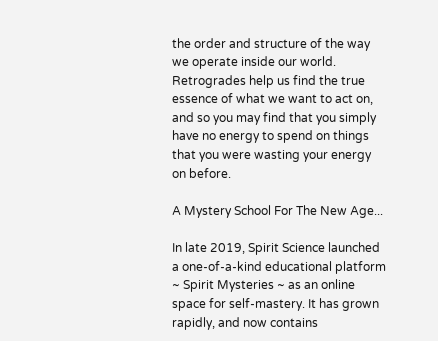the order and structure of the way we operate inside our world. Retrogrades help us find the true essence of what we want to act on, and so you may find that you simply have no energy to spend on things that you were wasting your energy on before.

A Mystery School For The New Age...

In late 2019, Spirit Science launched  a one-of-a-kind educational platform ~ Spirit Mysteries ~ as an online space for self-mastery. It has grown rapidly, and now contains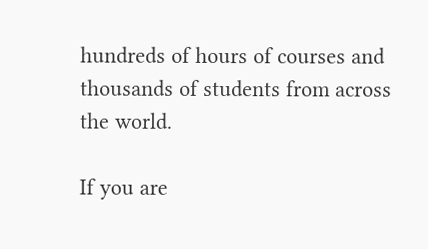hundreds of hours of courses and thousands of students from across the world.

If you are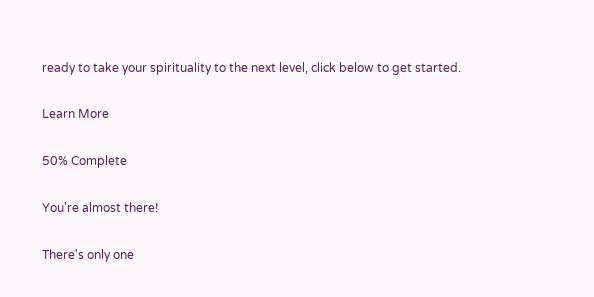ready to take your spirituality to the next level, click below to get started.

Learn More

50% Complete

You're almost there!

There's only one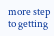more step to getting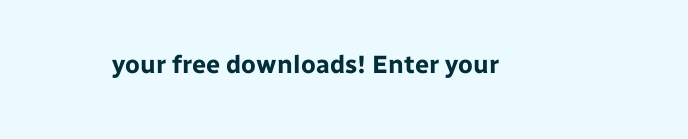your free downloads! Enter your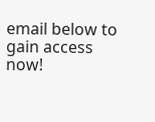email below to gain access now!